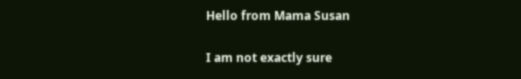Hello from Mama Susan

I am not exactly sure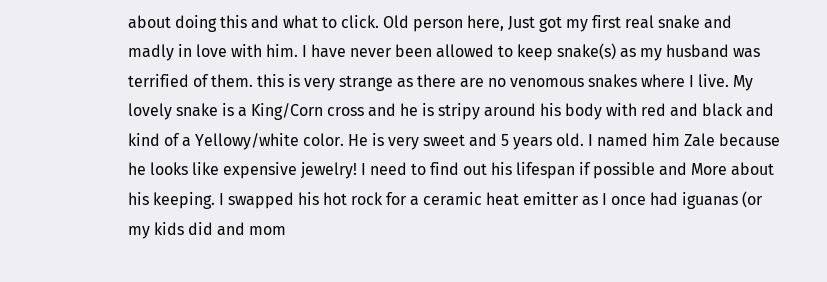about doing this and what to click. Old person here, Just got my first real snake and madly in love with him. I have never been allowed to keep snake(s) as my husband was terrified of them. this is very strange as there are no venomous snakes where I live. My lovely snake is a King/Corn cross and he is stripy around his body with red and black and kind of a Yellowy/white color. He is very sweet and 5 years old. I named him Zale because he looks like expensive jewelry! I need to find out his lifespan if possible and More about his keeping. I swapped his hot rock for a ceramic heat emitter as I once had iguanas (or my kids did and mom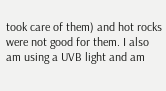took care of them) and hot rocks were not good for them. I also am using a UVB light and am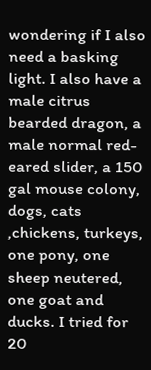wondering if I also need a basking light. I also have a male citrus bearded dragon, a male normal red-eared slider, a 150 gal mouse colony, dogs, cats ,chickens, turkeys, one pony, one sheep neutered, one goat and ducks. I tried for 20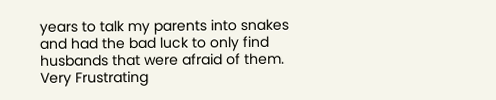years to talk my parents into snakes and had the bad luck to only find husbands that were afraid of them. Very Frustrating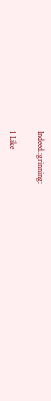Indeed.:grinning:

1 Like